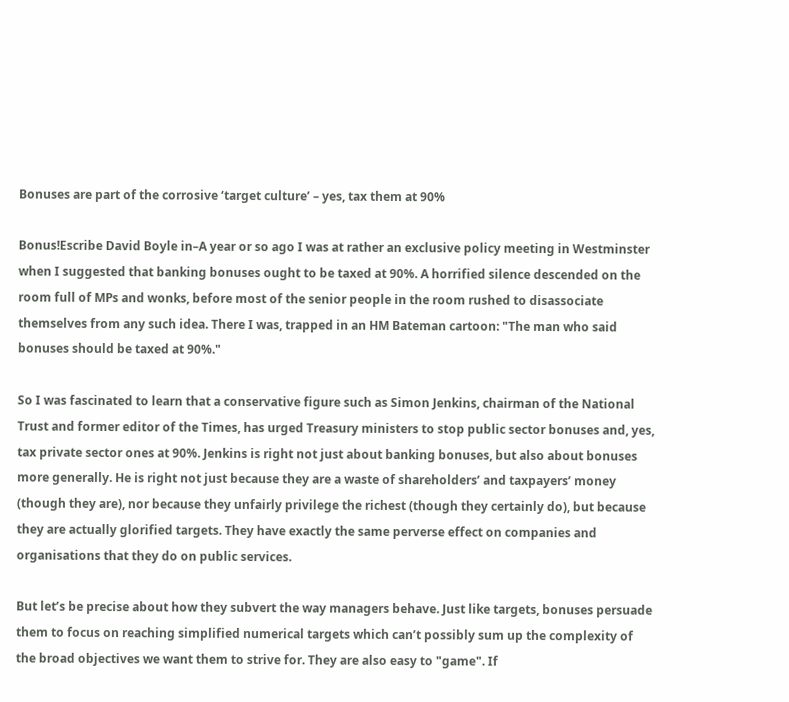Bonuses are part of the corrosive ‘target culture’ – yes, tax them at 90%

Bonus!Escribe David Boyle in–A year or so ago I was at rather an exclusive policy meeting in Westminster when I suggested that banking bonuses ought to be taxed at 90%. A horrified silence descended on the room full of MPs and wonks, before most of the senior people in the room rushed to disassociate themselves from any such idea. There I was, trapped in an HM Bateman cartoon: "The man who said bonuses should be taxed at 90%."

So I was fascinated to learn that a conservative figure such as Simon Jenkins, chairman of the National Trust and former editor of the Times, has urged Treasury ministers to stop public sector bonuses and, yes, tax private sector ones at 90%. Jenkins is right not just about banking bonuses, but also about bonuses more generally. He is right not just because they are a waste of shareholders’ and taxpayers’ money (though they are), nor because they unfairly privilege the richest (though they certainly do), but because they are actually glorified targets. They have exactly the same perverse effect on companies and organisations that they do on public services.

But let’s be precise about how they subvert the way managers behave. Just like targets, bonuses persuade them to focus on reaching simplified numerical targets which can’t possibly sum up the complexity of the broad objectives we want them to strive for. They are also easy to "game". If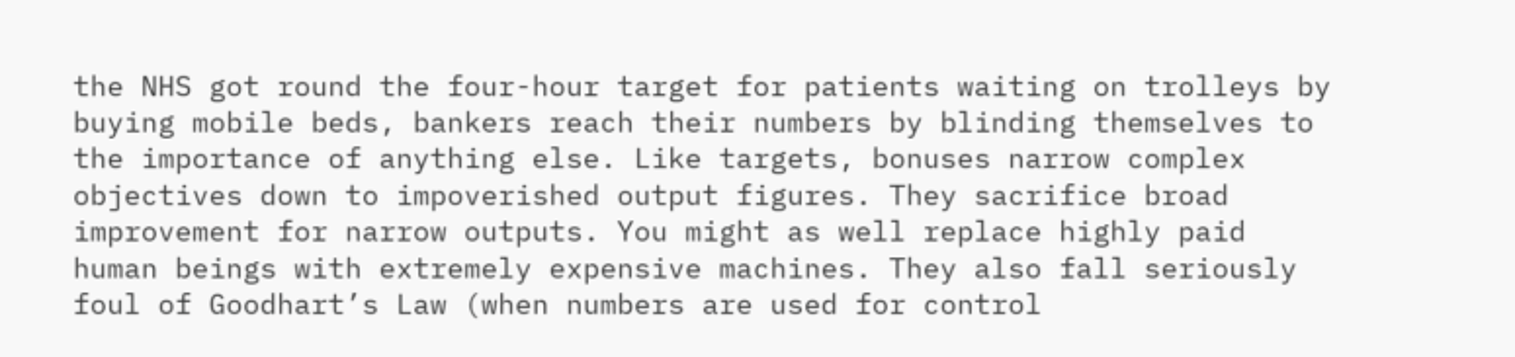the NHS got round the four-hour target for patients waiting on trolleys by buying mobile beds, bankers reach their numbers by blinding themselves to the importance of anything else. Like targets, bonuses narrow complex objectives down to impoverished output figures. They sacrifice broad improvement for narrow outputs. You might as well replace highly paid human beings with extremely expensive machines. They also fall seriously foul of Goodhart’s Law (when numbers are used for control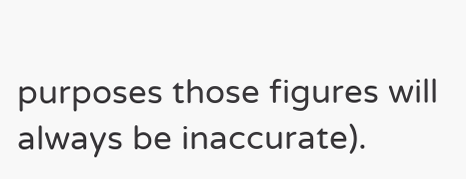purposes those figures will always be inaccurate).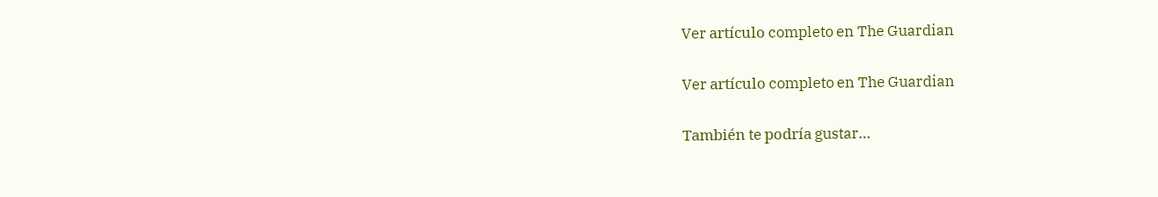Ver artículo completo en The Guardian

Ver artículo completo en The Guardian

También te podría gustar...